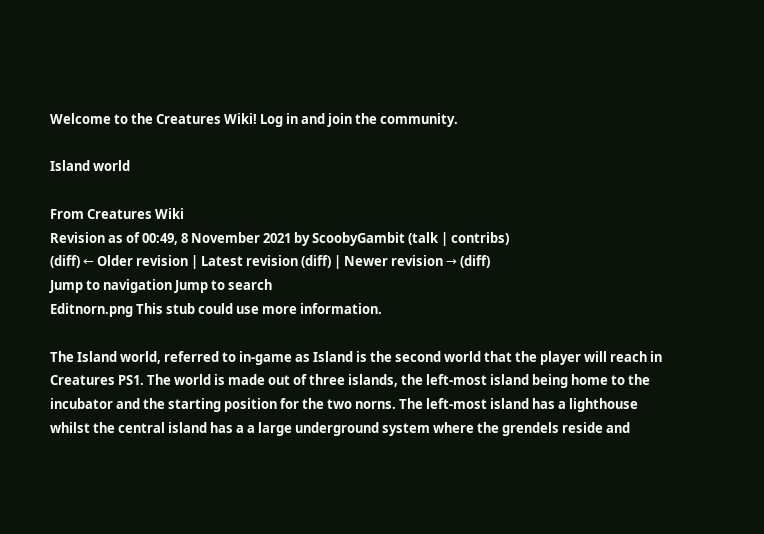Welcome to the Creatures Wiki! Log in and join the community.

Island world

From Creatures Wiki
Revision as of 00:49, 8 November 2021 by ScoobyGambit (talk | contribs)
(diff) ← Older revision | Latest revision (diff) | Newer revision → (diff)
Jump to navigation Jump to search
Editnorn.png This stub could use more information.

The Island world, referred to in-game as Island is the second world that the player will reach in Creatures PS1. The world is made out of three islands, the left-most island being home to the incubator and the starting position for the two norns. The left-most island has a lighthouse whilst the central island has a a large underground system where the grendels reside and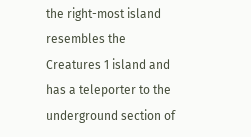the right-most island resembles the Creatures 1 island and has a teleporter to the underground section of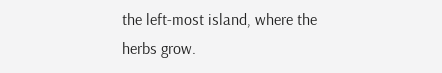the left-most island, where the herbs grow.